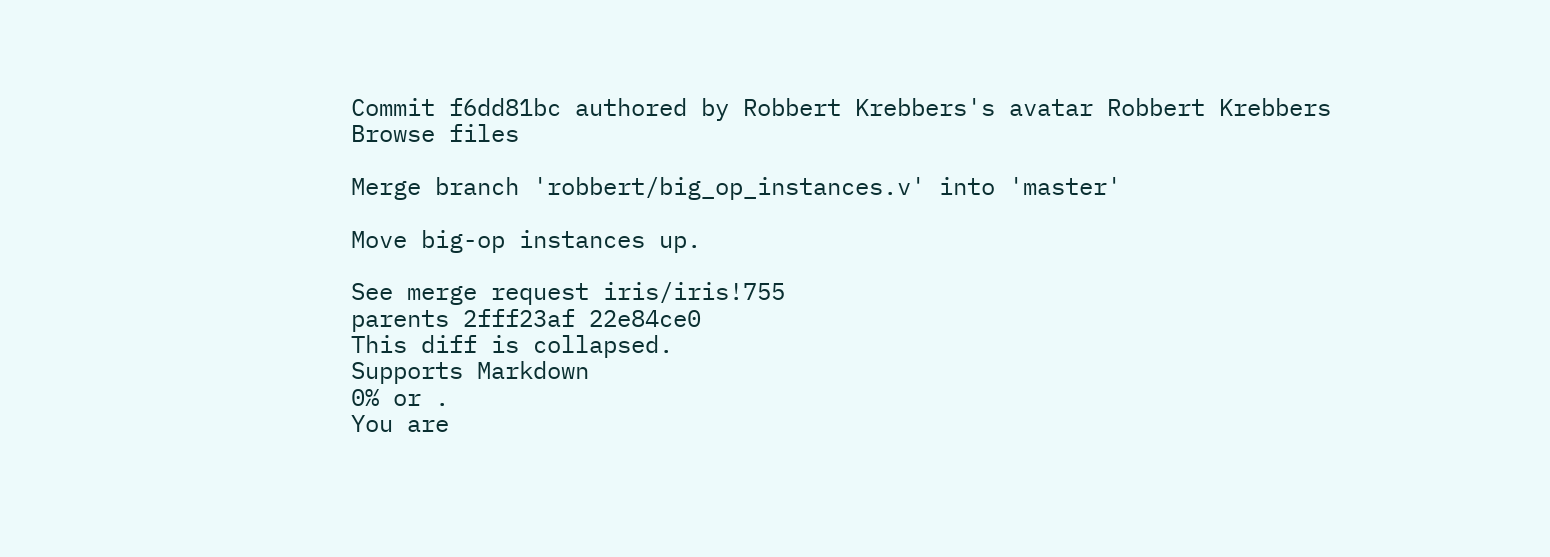Commit f6dd81bc authored by Robbert Krebbers's avatar Robbert Krebbers
Browse files

Merge branch 'robbert/big_op_instances.v' into 'master'

Move big-op instances up.

See merge request iris/iris!755
parents 2fff23af 22e84ce0
This diff is collapsed.
Supports Markdown
0% or .
You are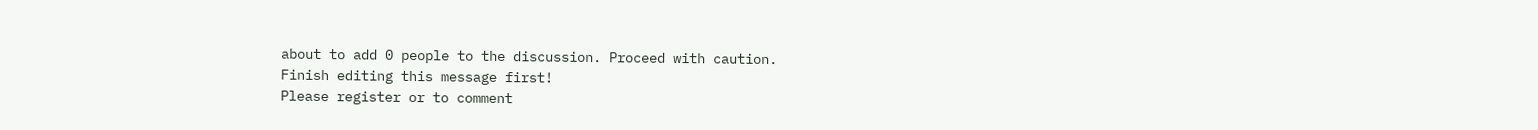about to add 0 people to the discussion. Proceed with caution.
Finish editing this message first!
Please register or to comment